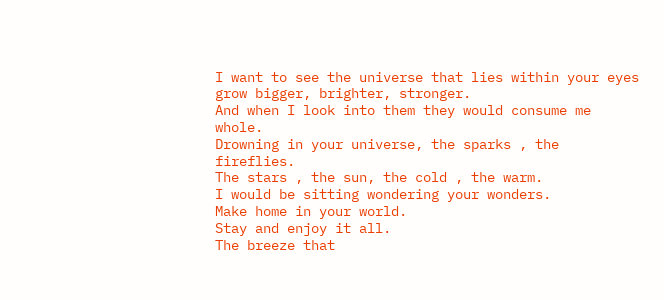I want to see the universe that lies within your eyes grow bigger, brighter, stronger.
And when I look into them they would consume me whole.
Drowning in your universe, the sparks , the fireflies.
The stars , the sun, the cold , the warm.
I would be sitting wondering your wonders.
Make home in your world.
Stay and enjoy it all.
The breeze that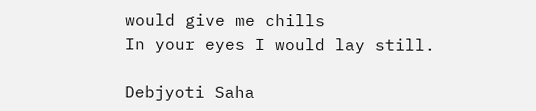would give me chills
In your eyes I would lay still.

Debjyoti Saha